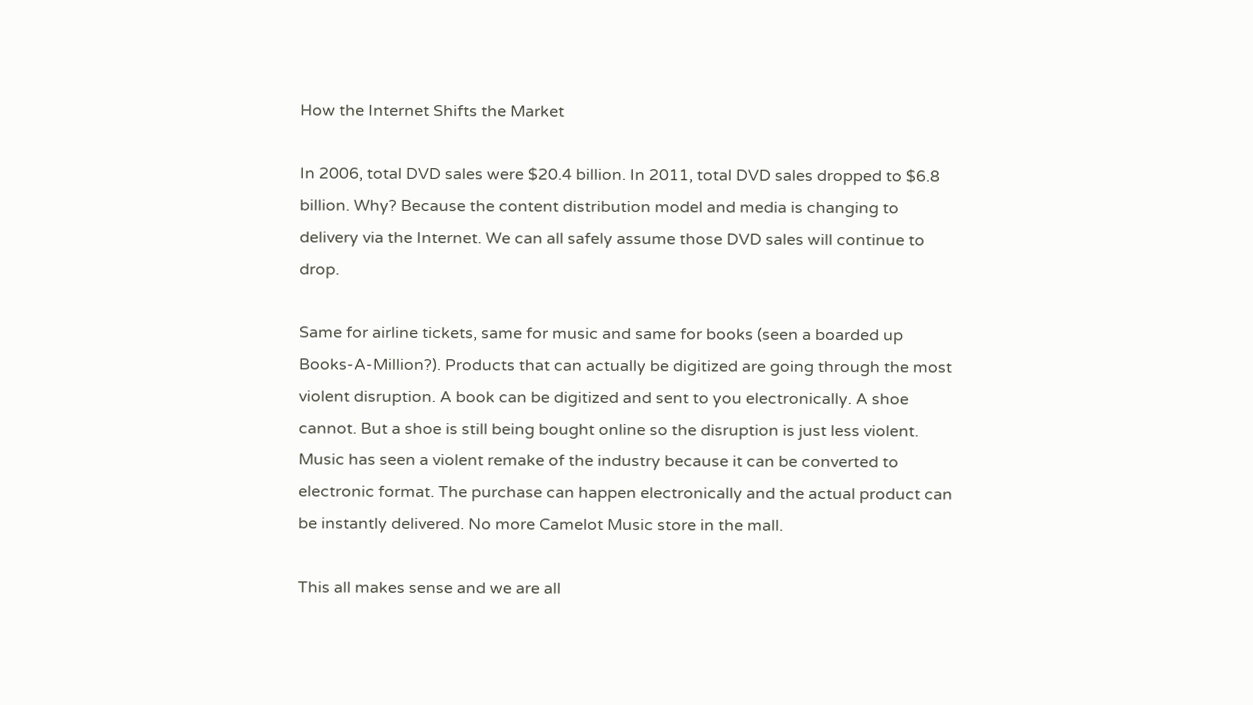How the Internet Shifts the Market

In 2006, total DVD sales were $20.4 billion. In 2011, total DVD sales dropped to $6.8 billion. Why? Because the content distribution model and media is changing to delivery via the Internet. We can all safely assume those DVD sales will continue to drop.

Same for airline tickets, same for music and same for books (seen a boarded up Books-A-Million?). Products that can actually be digitized are going through the most violent disruption. A book can be digitized and sent to you electronically. A shoe cannot. But a shoe is still being bought online so the disruption is just less violent. Music has seen a violent remake of the industry because it can be converted to electronic format. The purchase can happen electronically and the actual product can be instantly delivered. No more Camelot Music store in the mall.

This all makes sense and we are all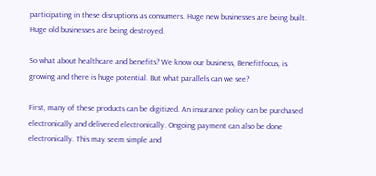participating in these disruptions as consumers. Huge new businesses are being built. Huge old businesses are being destroyed.

So what about healthcare and benefits? We know our business, Benefitfocus, is growing and there is huge potential. But what parallels can we see?

First, many of these products can be digitized. An insurance policy can be purchased electronically and delivered electronically. Ongoing payment can also be done electronically. This may seem simple and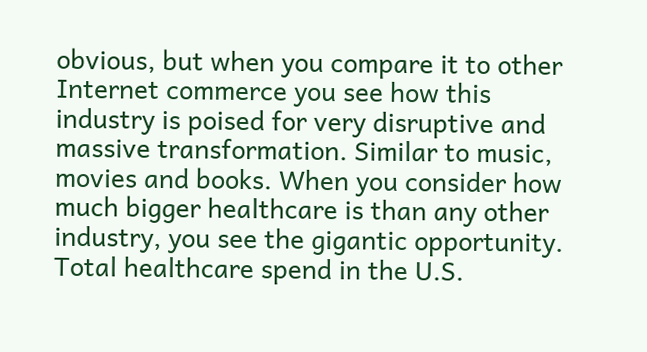obvious, but when you compare it to other Internet commerce you see how this industry is poised for very disruptive and massive transformation. Similar to music, movies and books. When you consider how much bigger healthcare is than any other industry, you see the gigantic opportunity. Total healthcare spend in the U.S.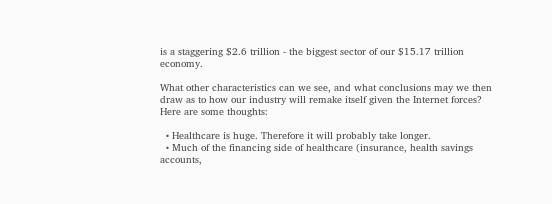is a staggering $2.6 trillion - the biggest sector of our $15.17 trillion economy.

What other characteristics can we see, and what conclusions may we then draw as to how our industry will remake itself given the Internet forces? Here are some thoughts:

  • Healthcare is huge. Therefore it will probably take longer.
  • Much of the financing side of healthcare (insurance, health savings accounts,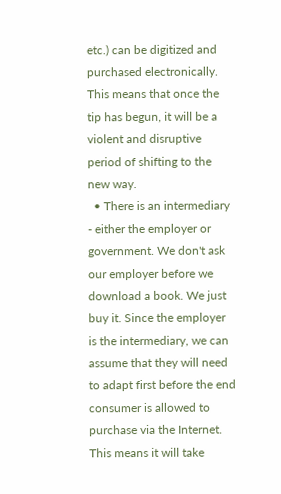etc.) can be digitized and purchased electronically. This means that once the tip has begun, it will be a violent and disruptive period of shifting to the new way.
  • There is an intermediary - either the employer or government. We don't ask our employer before we download a book. We just buy it. Since the employer is the intermediary, we can assume that they will need to adapt first before the end consumer is allowed to purchase via the Internet. This means it will take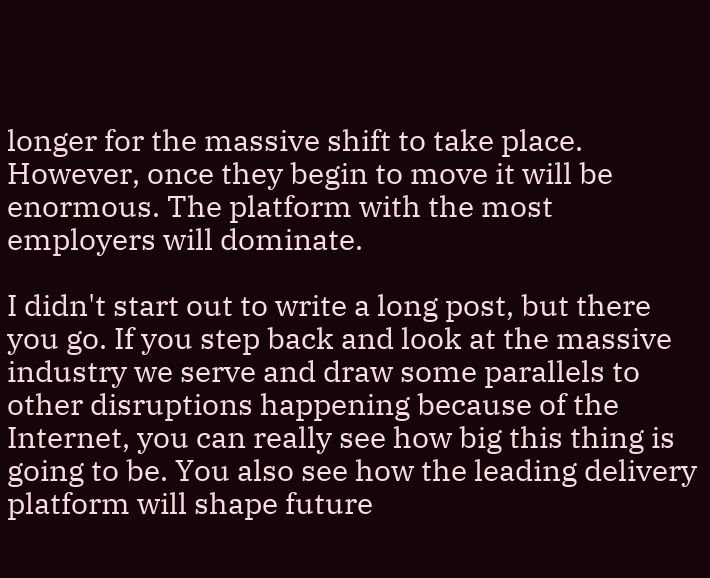longer for the massive shift to take place. However, once they begin to move it will be enormous. The platform with the most employers will dominate.

I didn't start out to write a long post, but there you go. If you step back and look at the massive industry we serve and draw some parallels to other disruptions happening because of the Internet, you can really see how big this thing is going to be. You also see how the leading delivery platform will shape future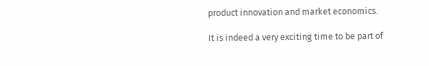product innovation and market economics.

It is indeed a very exciting time to be part of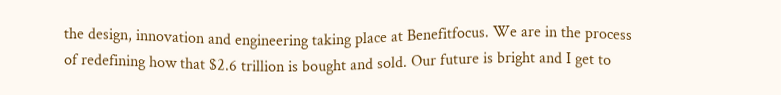the design, innovation and engineering taking place at Benefitfocus. We are in the process of redefining how that $2.6 trillion is bought and sold. Our future is bright and I get to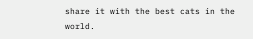share it with the best cats in the world.